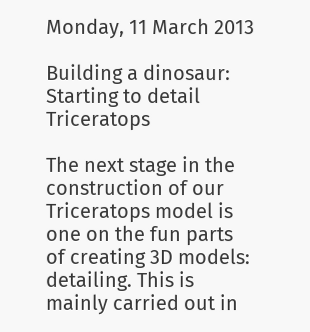Monday, 11 March 2013

Building a dinosaur: Starting to detail Triceratops

The next stage in the construction of our Triceratops model is one on the fun parts of creating 3D models: detailing. This is mainly carried out in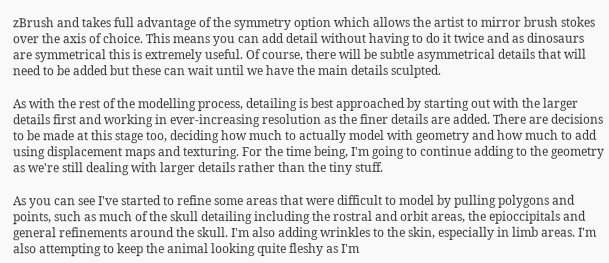zBrush and takes full advantage of the symmetry option which allows the artist to mirror brush stokes over the axis of choice. This means you can add detail without having to do it twice and as dinosaurs are symmetrical this is extremely useful. Of course, there will be subtle asymmetrical details that will need to be added but these can wait until we have the main details sculpted.

As with the rest of the modelling process, detailing is best approached by starting out with the larger details first and working in ever-increasing resolution as the finer details are added. There are decisions to be made at this stage too, deciding how much to actually model with geometry and how much to add using displacement maps and texturing. For the time being, I'm going to continue adding to the geometry as we're still dealing with larger details rather than the tiny stuff.

As you can see I've started to refine some areas that were difficult to model by pulling polygons and points, such as much of the skull detailing including the rostral and orbit areas, the epioccipitals and general refinements around the skull. I'm also adding wrinkles to the skin, especially in limb areas. I'm also attempting to keep the animal looking quite fleshy as I'm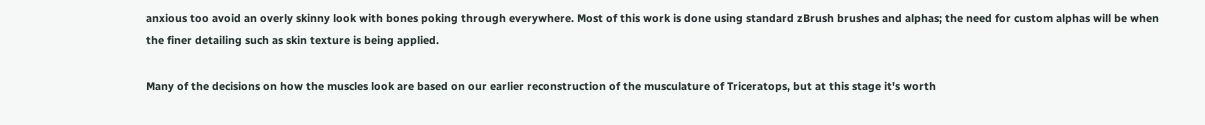anxious too avoid an overly skinny look with bones poking through everywhere. Most of this work is done using standard zBrush brushes and alphas; the need for custom alphas will be when the finer detailing such as skin texture is being applied.

Many of the decisions on how the muscles look are based on our earlier reconstruction of the musculature of Triceratops, but at this stage it's worth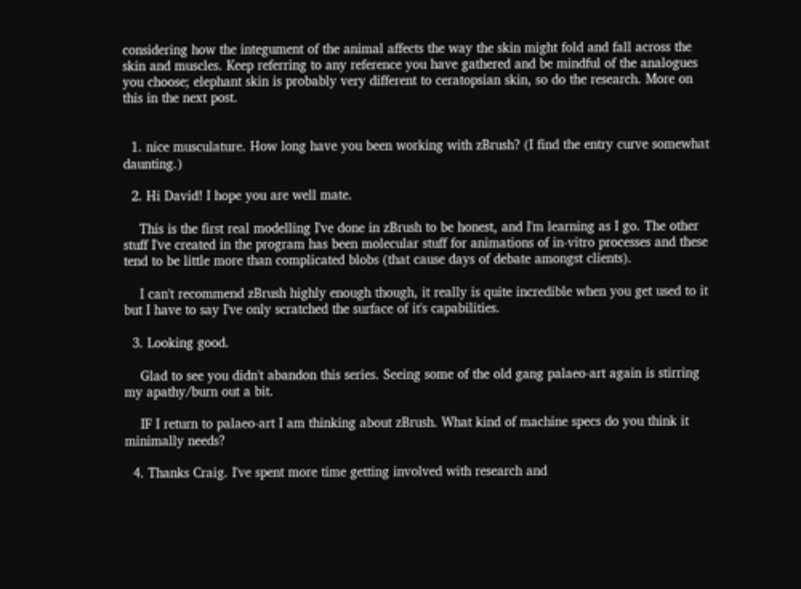considering how the integument of the animal affects the way the skin might fold and fall across the skin and muscles. Keep referring to any reference you have gathered and be mindful of the analogues you choose; elephant skin is probably very different to ceratopsian skin, so do the research. More on this in the next post.


  1. nice musculature. How long have you been working with zBrush? (I find the entry curve somewhat daunting.)

  2. Hi David! I hope you are well mate.

    This is the first real modelling I've done in zBrush to be honest, and I'm learning as I go. The other stuff I've created in the program has been molecular stuff for animations of in-vitro processes and these tend to be little more than complicated blobs (that cause days of debate amongst clients).

    I can't recommend zBrush highly enough though, it really is quite incredible when you get used to it but I have to say I've only scratched the surface of it's capabilities.

  3. Looking good.

    Glad to see you didn't abandon this series. Seeing some of the old gang palaeo-art again is stirring my apathy/burn out a bit.

    IF I return to palaeo-art I am thinking about zBrush. What kind of machine specs do you think it minimally needs?

  4. Thanks Craig. I've spent more time getting involved with research and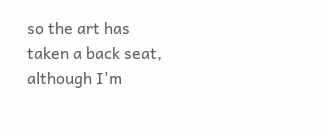so the art has taken a back seat, although I'm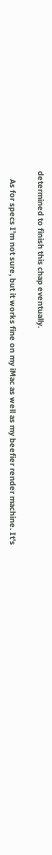determined to finish this chap eventually.

    As for specs I'm not sure, but it works fine on my iMac as well as my beefier render machine. It's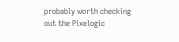probably worth checking out the Pixelogic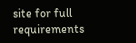site for full requirements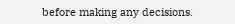before making any decisions.